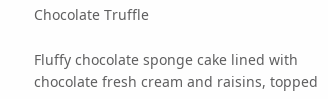Chocolate Truffle

Fluffy chocolate sponge cake lined with chocolate fresh cream and raisins, topped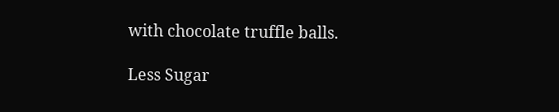with chocolate truffle balls.

Less Sugar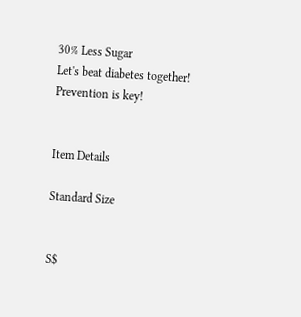30% Less Sugar
Let's beat diabetes together! Prevention is key!


Item Details

Standard Size


S$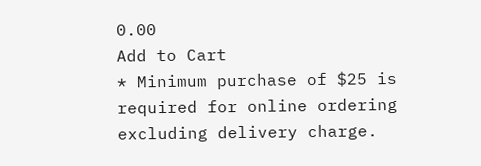0.00
Add to Cart
* Minimum purchase of $25 is required for online ordering excluding delivery charge.